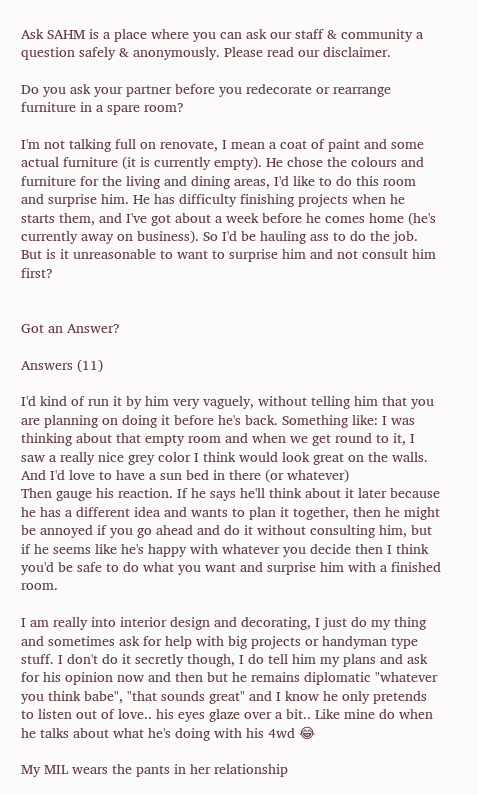Ask SAHM is a place where you can ask our staff & community a question safely & anonymously. Please read our disclaimer.

Do you ask your partner before you redecorate or rearrange furniture in a spare room?

I'm not talking full on renovate, I mean a coat of paint and some actual furniture (it is currently empty). He chose the colours and furniture for the living and dining areas, I'd like to do this room and surprise him. He has difficulty finishing projects when he starts them, and I've got about a week before he comes home (he's currently away on business). So I'd be hauling ass to do the job. But is it unreasonable to want to surprise him and not consult him first?


Got an Answer?

Answers (11)

I'd kind of run it by him very vaguely, without telling him that you are planning on doing it before he's back. Something like: I was thinking about that empty room and when we get round to it, I saw a really nice grey color I think would look great on the walls. And I'd love to have a sun bed in there (or whatever)
Then gauge his reaction. If he says he'll think about it later because he has a different idea and wants to plan it together, then he might be annoyed if you go ahead and do it without consulting him, but if he seems like he's happy with whatever you decide then I think you'd be safe to do what you want and surprise him with a finished room.

I am really into interior design and decorating, I just do my thing and sometimes ask for help with big projects or handyman type stuff. I don't do it secretly though, I do tell him my plans and ask for his opinion now and then but he remains diplomatic "whatever you think babe", "that sounds great" and I know he only pretends to listen out of love.. his eyes glaze over a bit.. Like mine do when he talks about what he's doing with his 4wd 😂

My MIL wears the pants in her relationship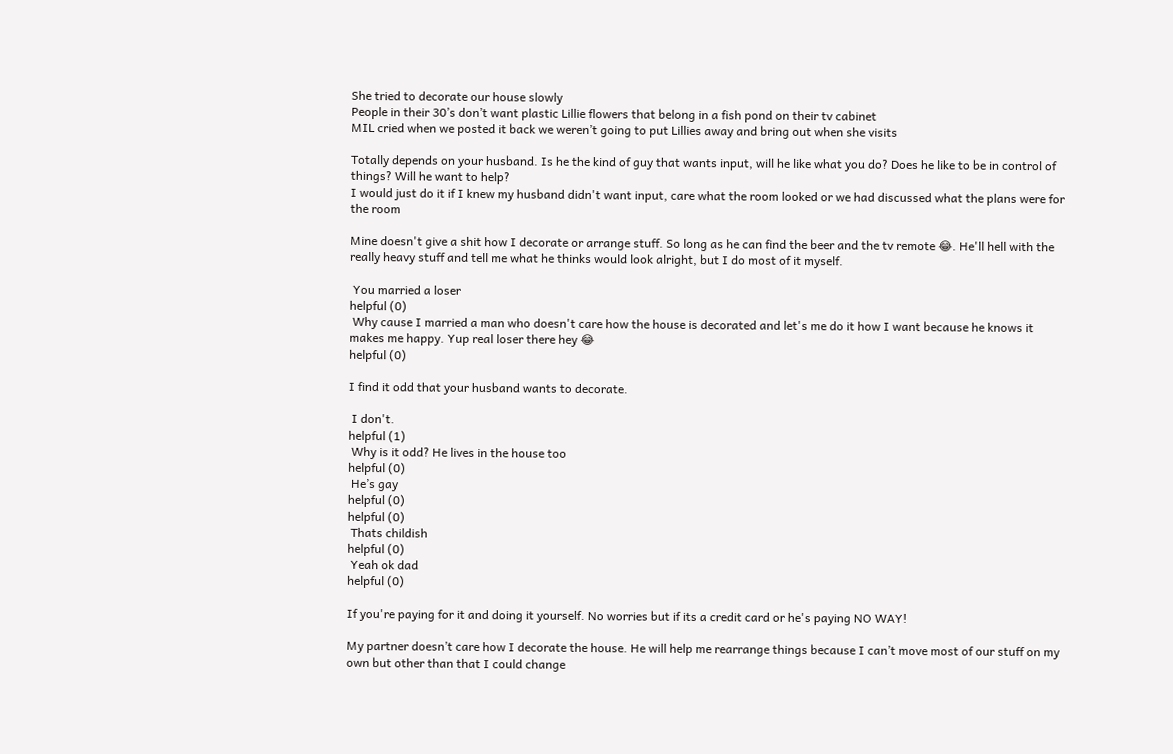She tried to decorate our house slowly
People in their 30’s don’t want plastic Lillie flowers that belong in a fish pond on their tv cabinet
MIL cried when we posted it back we weren’t going to put Lillies away and bring out when she visits

Totally depends on your husband. Is he the kind of guy that wants input, will he like what you do? Does he like to be in control of things? Will he want to help?
I would just do it if I knew my husband didn't want input, care what the room looked or we had discussed what the plans were for the room

Mine doesn't give a shit how I decorate or arrange stuff. So long as he can find the beer and the tv remote 😂. He'll hell with the really heavy stuff and tell me what he thinks would look alright, but I do most of it myself.

 You married a loser
helpful (0)
 Why cause I married a man who doesn't care how the house is decorated and let's me do it how I want because he knows it makes me happy. Yup real loser there hey 😂
helpful (0)

I find it odd that your husband wants to decorate.

 I don't.
helpful (1)
 Why is it odd? He lives in the house too
helpful (0)
 He’s gay
helpful (0)
helpful (0)
 Thats childish
helpful (0)
 Yeah ok dad
helpful (0)

If you're paying for it and doing it yourself. No worries but if its a credit card or he's paying NO WAY!

My partner doesn’t care how I decorate the house. He will help me rearrange things because I can’t move most of our stuff on my own but other than that I could change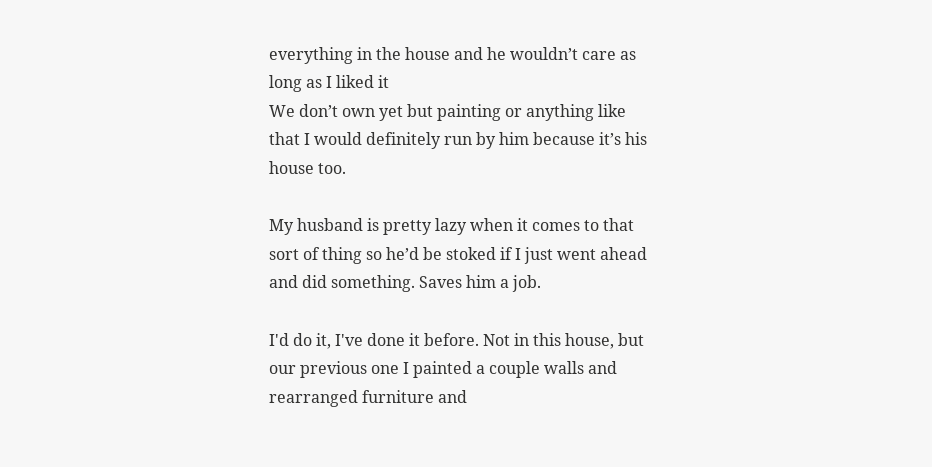everything in the house and he wouldn’t care as long as I liked it
We don’t own yet but painting or anything like that I would definitely run by him because it’s his house too.

My husband is pretty lazy when it comes to that sort of thing so he’d be stoked if I just went ahead and did something. Saves him a job.

I'd do it, I've done it before. Not in this house, but our previous one I painted a couple walls and rearranged furniture and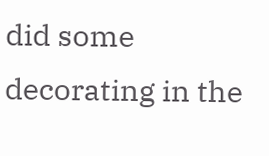did some decorating in the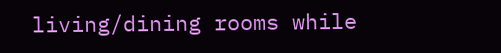living/dining rooms while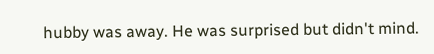hubby was away. He was surprised but didn't mind.